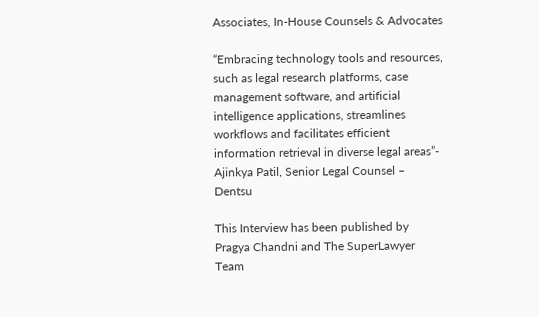Associates, In-House Counsels & Advocates

“Embracing technology tools and resources, such as legal research platforms, case management software, and artificial intelligence applications, streamlines workflows and facilitates efficient information retrieval in diverse legal areas”- Ajinkya Patil, Senior Legal Counsel – Dentsu

This Interview has been published by Pragya Chandni and The SuperLawyer Team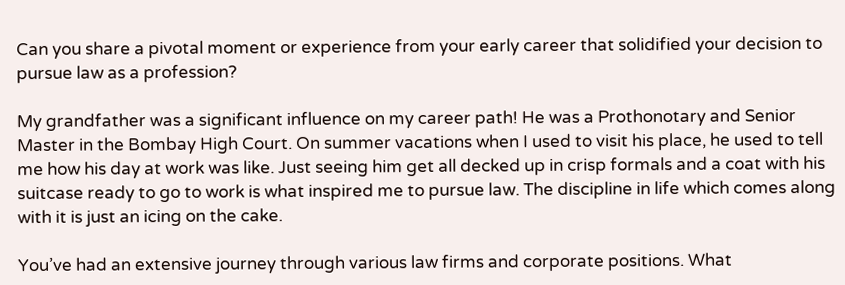Can you share a pivotal moment or experience from your early career that solidified your decision to pursue law as a profession?

My grandfather was a significant influence on my career path! He was a Prothonotary and Senior Master in the Bombay High Court. On summer vacations when I used to visit his place, he used to tell me how his day at work was like. Just seeing him get all decked up in crisp formals and a coat with his suitcase ready to go to work is what inspired me to pursue law. The discipline in life which comes along with it is just an icing on the cake.

You’ve had an extensive journey through various law firms and corporate positions. What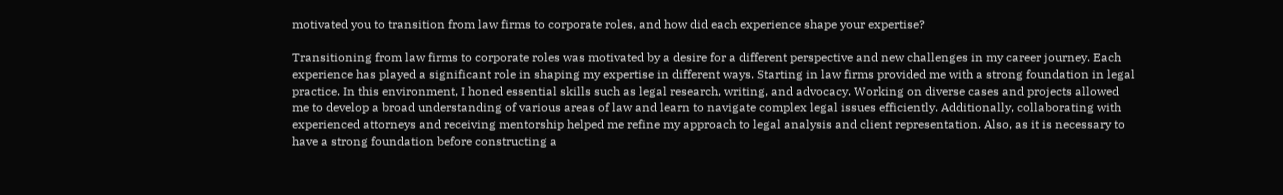motivated you to transition from law firms to corporate roles, and how did each experience shape your expertise?

Transitioning from law firms to corporate roles was motivated by a desire for a different perspective and new challenges in my career journey. Each experience has played a significant role in shaping my expertise in different ways. Starting in law firms provided me with a strong foundation in legal practice. In this environment, I honed essential skills such as legal research, writing, and advocacy. Working on diverse cases and projects allowed me to develop a broad understanding of various areas of law and learn to navigate complex legal issues efficiently. Additionally, collaborating with experienced attorneys and receiving mentorship helped me refine my approach to legal analysis and client representation. Also, as it is necessary to have a strong foundation before constructing a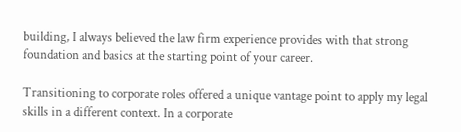building, I always believed the law firm experience provides with that strong foundation and basics at the starting point of your career.

Transitioning to corporate roles offered a unique vantage point to apply my legal skills in a different context. In a corporate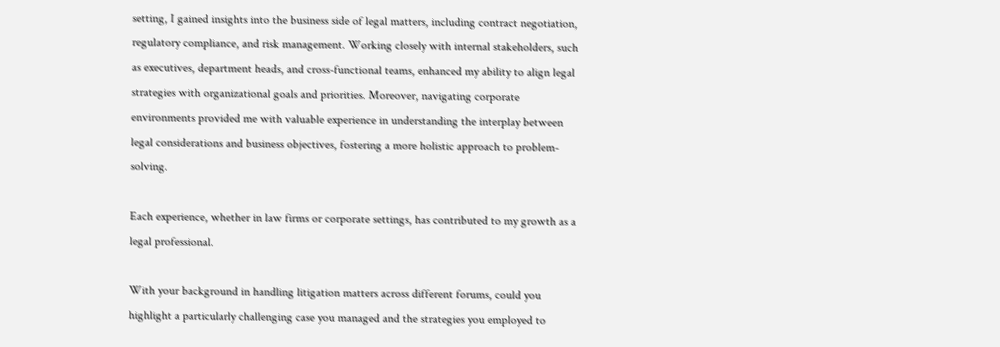setting, I gained insights into the business side of legal matters, including contract negotiation, regulatory compliance, and risk management. Working closely with internal stakeholders, such as executives, department heads, and cross-functional teams, enhanced my ability to align legal strategies with organizational goals and priorities. Moreover, navigating corporate environments provided me with valuable experience in understanding the interplay between legal considerations and business objectives, fostering a more holistic approach to problem-solving.

Each experience, whether in law firms or corporate settings, has contributed to my growth as a legal professional.

With your background in handling litigation matters across different forums, could you highlight a particularly challenging case you managed and the strategies you employed to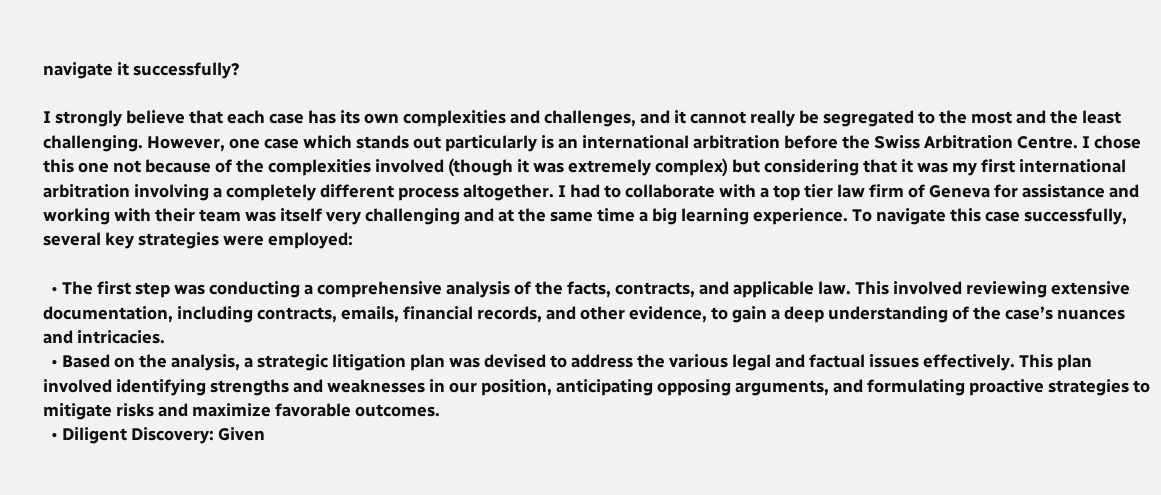navigate it successfully?

I strongly believe that each case has its own complexities and challenges, and it cannot really be segregated to the most and the least challenging. However, one case which stands out particularly is an international arbitration before the Swiss Arbitration Centre. I chose this one not because of the complexities involved (though it was extremely complex) but considering that it was my first international arbitration involving a completely different process altogether. I had to collaborate with a top tier law firm of Geneva for assistance and working with their team was itself very challenging and at the same time a big learning experience. To navigate this case successfully, several key strategies were employed:

  • The first step was conducting a comprehensive analysis of the facts, contracts, and applicable law. This involved reviewing extensive documentation, including contracts, emails, financial records, and other evidence, to gain a deep understanding of the case’s nuances and intricacies.
  • Based on the analysis, a strategic litigation plan was devised to address the various legal and factual issues effectively. This plan involved identifying strengths and weaknesses in our position, anticipating opposing arguments, and formulating proactive strategies to mitigate risks and maximize favorable outcomes.
  • Diligent Discovery: Given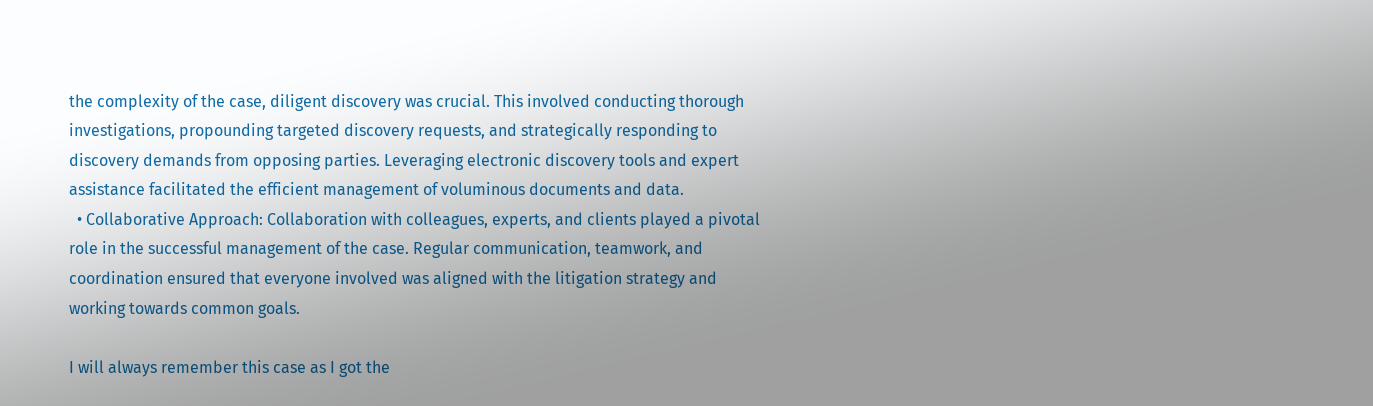the complexity of the case, diligent discovery was crucial. This involved conducting thorough investigations, propounding targeted discovery requests, and strategically responding to discovery demands from opposing parties. Leveraging electronic discovery tools and expert assistance facilitated the efficient management of voluminous documents and data.
  • Collaborative Approach: Collaboration with colleagues, experts, and clients played a pivotal role in the successful management of the case. Regular communication, teamwork, and coordination ensured that everyone involved was aligned with the litigation strategy and working towards common goals.

I will always remember this case as I got the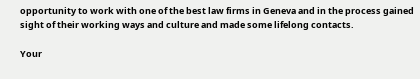opportunity to work with one of the best law firms in Geneva and in the process gained sight of their working ways and culture and made some lifelong contacts.

Your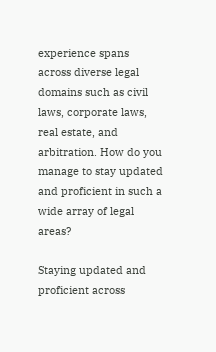experience spans across diverse legal domains such as civil laws, corporate laws, real estate, and arbitration. How do you manage to stay updated and proficient in such a wide array of legal areas?

Staying updated and proficient across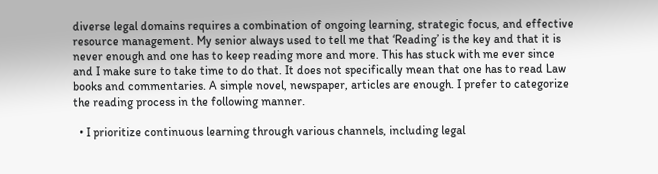diverse legal domains requires a combination of ongoing learning, strategic focus, and effective resource management. My senior always used to tell me that ‘Reading’ is the key and that it is never enough and one has to keep reading more and more. This has stuck with me ever since and I make sure to take time to do that. It does not specifically mean that one has to read Law books and commentaries. A simple novel, newspaper, articles are enough. I prefer to categorize the reading process in the following manner.

  • I prioritize continuous learning through various channels, including legal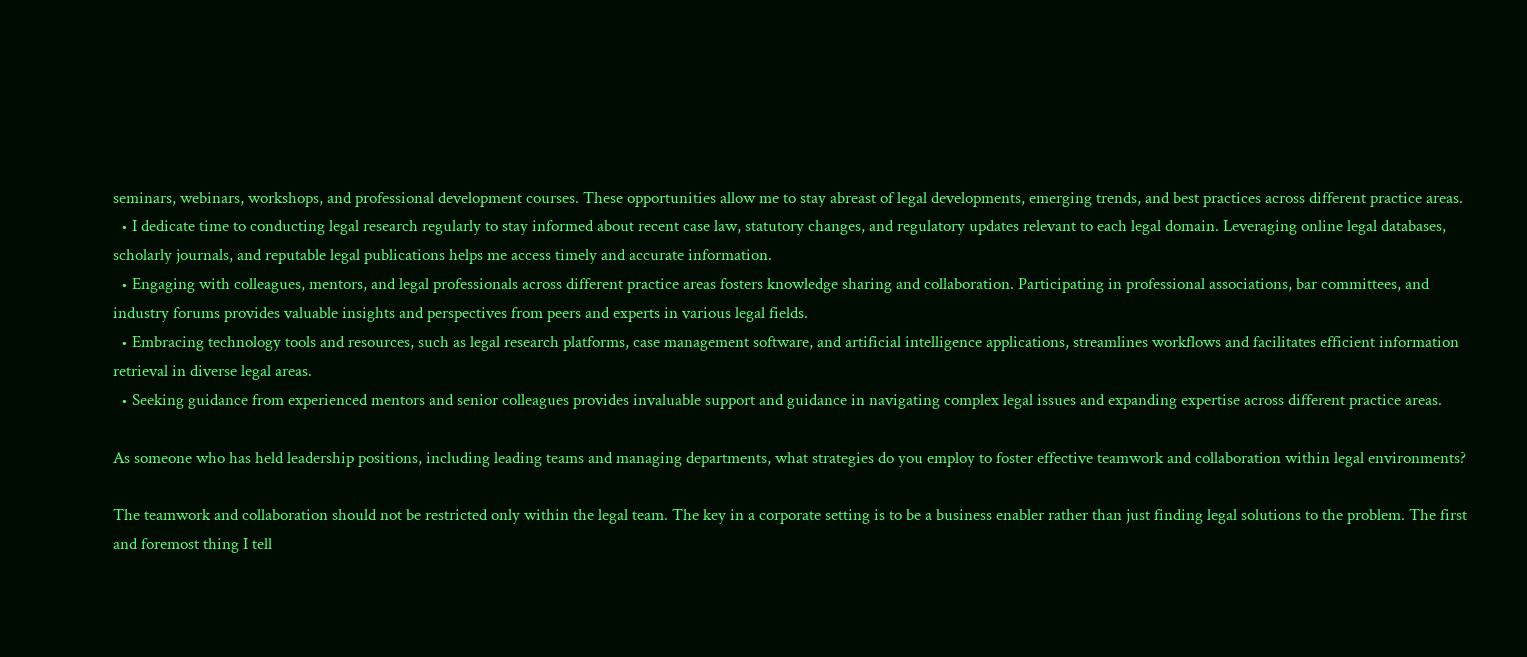seminars, webinars, workshops, and professional development courses. These opportunities allow me to stay abreast of legal developments, emerging trends, and best practices across different practice areas.
  • I dedicate time to conducting legal research regularly to stay informed about recent case law, statutory changes, and regulatory updates relevant to each legal domain. Leveraging online legal databases, scholarly journals, and reputable legal publications helps me access timely and accurate information.
  • Engaging with colleagues, mentors, and legal professionals across different practice areas fosters knowledge sharing and collaboration. Participating in professional associations, bar committees, and industry forums provides valuable insights and perspectives from peers and experts in various legal fields.
  • Embracing technology tools and resources, such as legal research platforms, case management software, and artificial intelligence applications, streamlines workflows and facilitates efficient information retrieval in diverse legal areas.
  • Seeking guidance from experienced mentors and senior colleagues provides invaluable support and guidance in navigating complex legal issues and expanding expertise across different practice areas.

As someone who has held leadership positions, including leading teams and managing departments, what strategies do you employ to foster effective teamwork and collaboration within legal environments?

The teamwork and collaboration should not be restricted only within the legal team. The key in a corporate setting is to be a business enabler rather than just finding legal solutions to the problem. The first and foremost thing I tell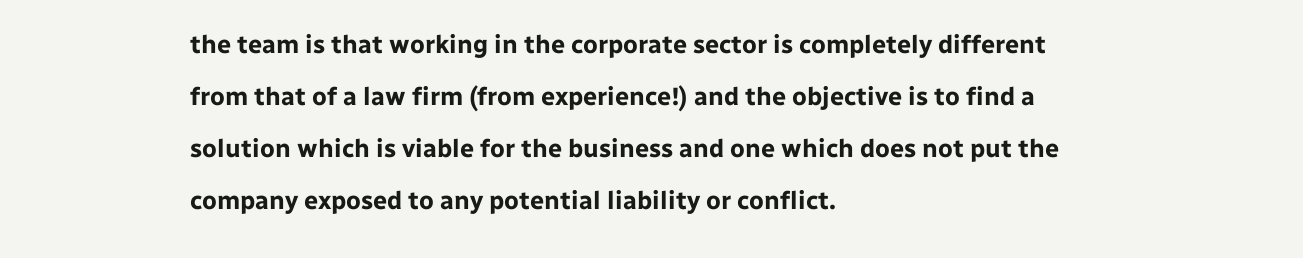the team is that working in the corporate sector is completely different from that of a law firm (from experience!) and the objective is to find a solution which is viable for the business and one which does not put the company exposed to any potential liability or conflict.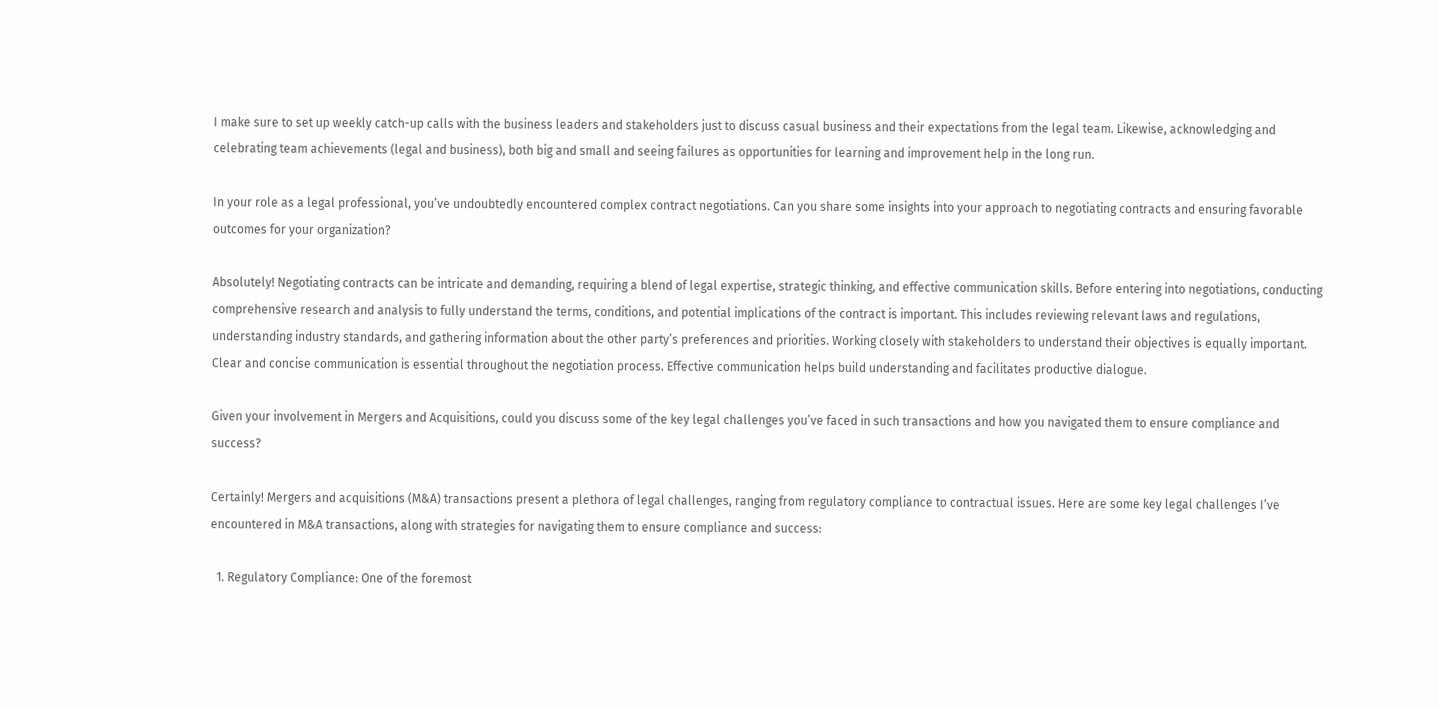I make sure to set up weekly catch-up calls with the business leaders and stakeholders just to discuss casual business and their expectations from the legal team. Likewise, acknowledging and celebrating team achievements (legal and business), both big and small and seeing failures as opportunities for learning and improvement help in the long run.

In your role as a legal professional, you’ve undoubtedly encountered complex contract negotiations. Can you share some insights into your approach to negotiating contracts and ensuring favorable outcomes for your organization?

Absolutely! Negotiating contracts can be intricate and demanding, requiring a blend of legal expertise, strategic thinking, and effective communication skills. Before entering into negotiations, conducting comprehensive research and analysis to fully understand the terms, conditions, and potential implications of the contract is important. This includes reviewing relevant laws and regulations, understanding industry standards, and gathering information about the other party’s preferences and priorities. Working closely with stakeholders to understand their objectives is equally important. Clear and concise communication is essential throughout the negotiation process. Effective communication helps build understanding and facilitates productive dialogue.

Given your involvement in Mergers and Acquisitions, could you discuss some of the key legal challenges you’ve faced in such transactions and how you navigated them to ensure compliance and success?

Certainly! Mergers and acquisitions (M&A) transactions present a plethora of legal challenges, ranging from regulatory compliance to contractual issues. Here are some key legal challenges I’ve encountered in M&A transactions, along with strategies for navigating them to ensure compliance and success:

  1. Regulatory Compliance: One of the foremost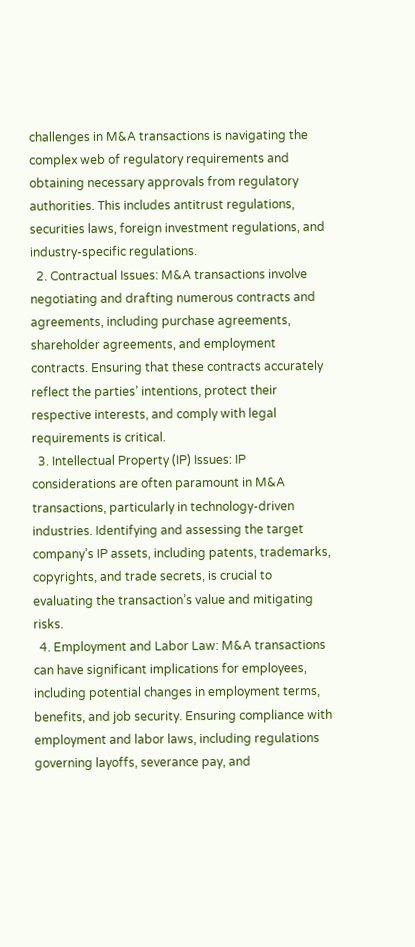challenges in M&A transactions is navigating the complex web of regulatory requirements and obtaining necessary approvals from regulatory authorities. This includes antitrust regulations, securities laws, foreign investment regulations, and industry-specific regulations.
  2. Contractual Issues: M&A transactions involve negotiating and drafting numerous contracts and agreements, including purchase agreements, shareholder agreements, and employment contracts. Ensuring that these contracts accurately reflect the parties’ intentions, protect their respective interests, and comply with legal requirements is critical.
  3. Intellectual Property (IP) Issues: IP considerations are often paramount in M&A transactions, particularly in technology-driven industries. Identifying and assessing the target company’s IP assets, including patents, trademarks, copyrights, and trade secrets, is crucial to evaluating the transaction’s value and mitigating risks.
  4. Employment and Labor Law: M&A transactions can have significant implications for employees, including potential changes in employment terms, benefits, and job security. Ensuring compliance with employment and labor laws, including regulations governing layoffs, severance pay, and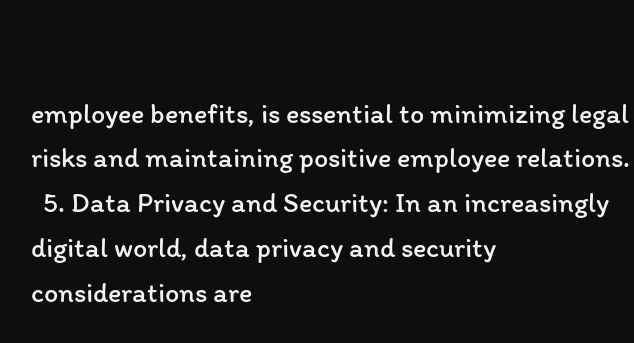employee benefits, is essential to minimizing legal risks and maintaining positive employee relations.
  5. Data Privacy and Security: In an increasingly digital world, data privacy and security considerations are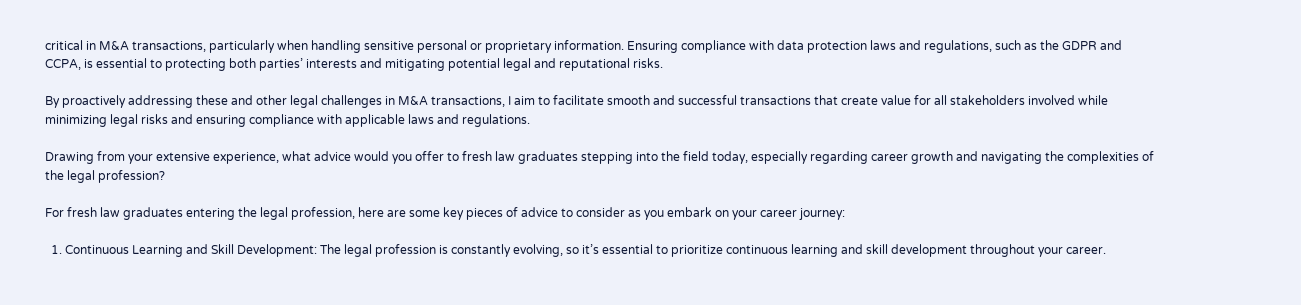critical in M&A transactions, particularly when handling sensitive personal or proprietary information. Ensuring compliance with data protection laws and regulations, such as the GDPR and CCPA, is essential to protecting both parties’ interests and mitigating potential legal and reputational risks.

By proactively addressing these and other legal challenges in M&A transactions, I aim to facilitate smooth and successful transactions that create value for all stakeholders involved while minimizing legal risks and ensuring compliance with applicable laws and regulations.

Drawing from your extensive experience, what advice would you offer to fresh law graduates stepping into the field today, especially regarding career growth and navigating the complexities of the legal profession?

For fresh law graduates entering the legal profession, here are some key pieces of advice to consider as you embark on your career journey:

  1. Continuous Learning and Skill Development: The legal profession is constantly evolving, so it’s essential to prioritize continuous learning and skill development throughout your career.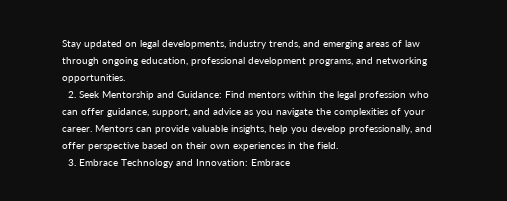Stay updated on legal developments, industry trends, and emerging areas of law through ongoing education, professional development programs, and networking opportunities.
  2. Seek Mentorship and Guidance: Find mentors within the legal profession who can offer guidance, support, and advice as you navigate the complexities of your career. Mentors can provide valuable insights, help you develop professionally, and offer perspective based on their own experiences in the field.
  3. Embrace Technology and Innovation: Embrace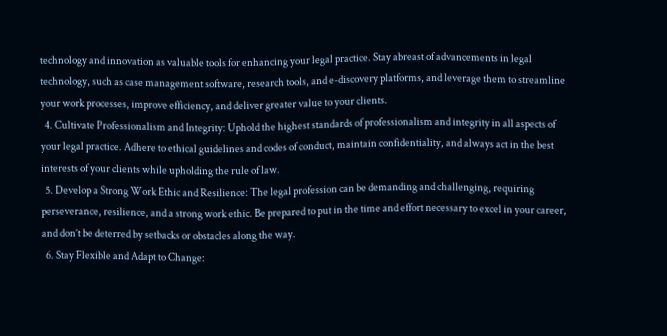technology and innovation as valuable tools for enhancing your legal practice. Stay abreast of advancements in legal technology, such as case management software, research tools, and e-discovery platforms, and leverage them to streamline your work processes, improve efficiency, and deliver greater value to your clients.
  4. Cultivate Professionalism and Integrity: Uphold the highest standards of professionalism and integrity in all aspects of your legal practice. Adhere to ethical guidelines and codes of conduct, maintain confidentiality, and always act in the best interests of your clients while upholding the rule of law.
  5. Develop a Strong Work Ethic and Resilience: The legal profession can be demanding and challenging, requiring perseverance, resilience, and a strong work ethic. Be prepared to put in the time and effort necessary to excel in your career, and don’t be deterred by setbacks or obstacles along the way.
  6. Stay Flexible and Adapt to Change: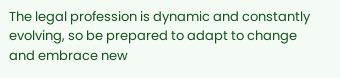The legal profession is dynamic and constantly evolving, so be prepared to adapt to change and embrace new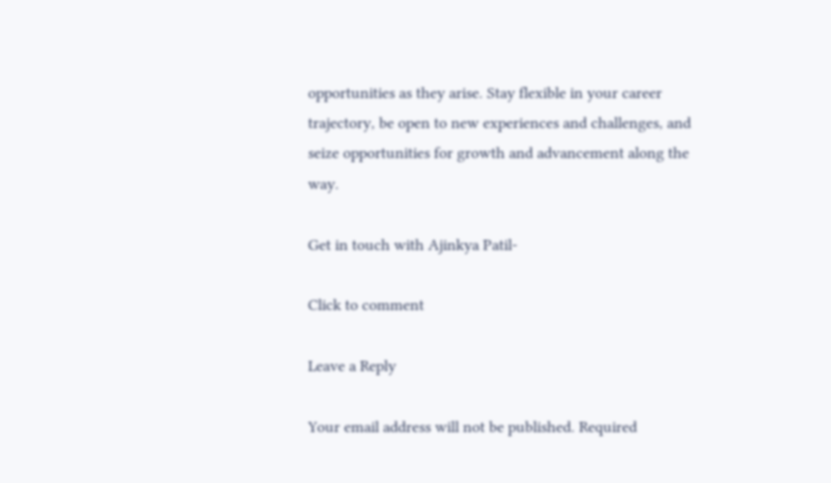opportunities as they arise. Stay flexible in your career trajectory, be open to new experiences and challenges, and seize opportunities for growth and advancement along the way.

Get in touch with Ajinkya Patil-

Click to comment

Leave a Reply

Your email address will not be published. Required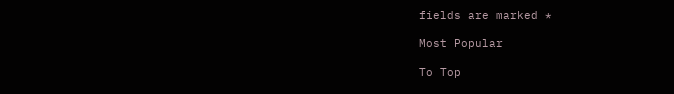fields are marked *

Most Popular

To Top